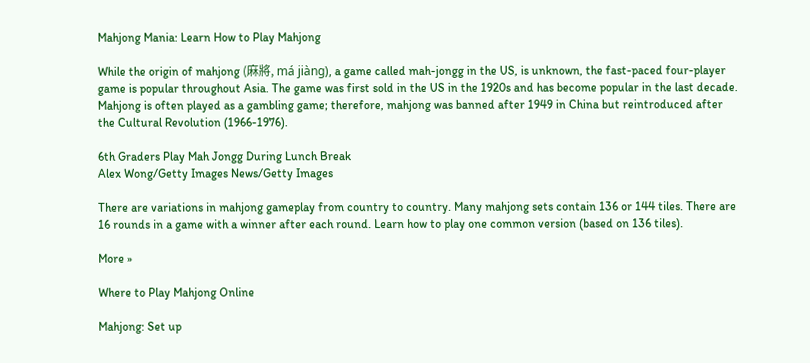Mahjong Mania: Learn How to Play Mahjong

While the origin of mahjong (麻將, má jiàng), a game called mah-jongg in the US, is unknown, the fast-paced four-player game is popular throughout Asia. The game was first sold in the US in the 1920s and has become popular in the last decade. Mahjong is often played as a gambling game; therefore, mahjong was banned after 1949 in China but reintroduced after the Cultural Revolution (1966-1976).

6th Graders Play Mah Jongg During Lunch Break
Alex Wong/Getty Images News/Getty Images

There are variations in mahjong gameplay from country to country. Many mahjong sets contain 136 or 144 tiles. There are 16 rounds in a game with a winner after each round. Learn how to play one common version (based on 136 tiles).

More »

Where to Play Mahjong Online

Mahjong: Set up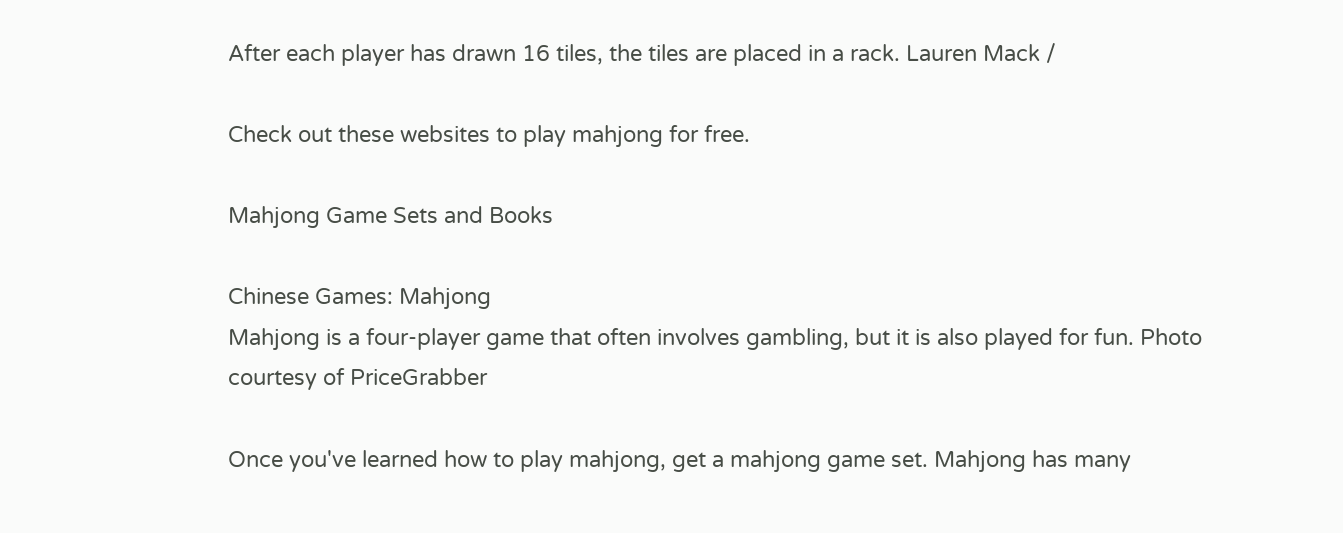After each player has drawn 16 tiles, the tiles are placed in a rack. Lauren Mack /

Check out these websites to play mahjong for free.

Mahjong Game Sets and Books

Chinese Games: Mahjong
Mahjong is a four-player game that often involves gambling, but it is also played for fun. Photo courtesy of PriceGrabber

Once you've learned how to play mahjong, get a mahjong game set. Mahjong has many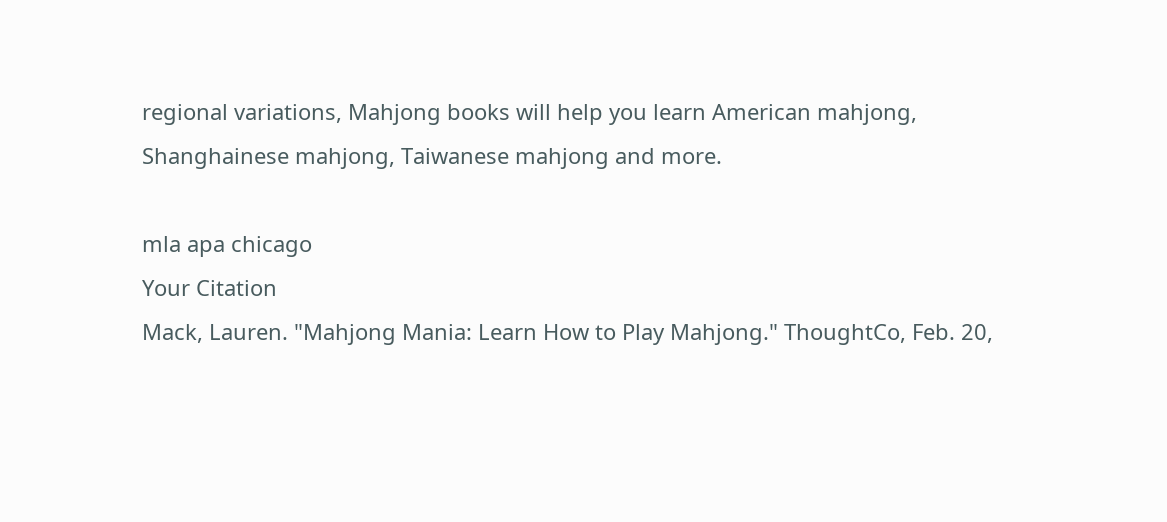regional variations, Mahjong books will help you learn American mahjong, Shanghainese mahjong, Taiwanese mahjong and more.

mla apa chicago
Your Citation
Mack, Lauren. "Mahjong Mania: Learn How to Play Mahjong." ThoughtCo, Feb. 20,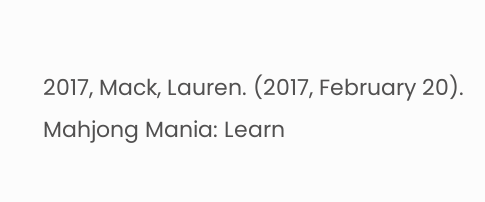2017, Mack, Lauren. (2017, February 20). Mahjong Mania: Learn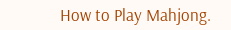How to Play Mahjong.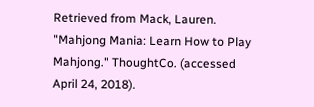Retrieved from Mack, Lauren. "Mahjong Mania: Learn How to Play Mahjong." ThoughtCo. (accessed April 24, 2018).